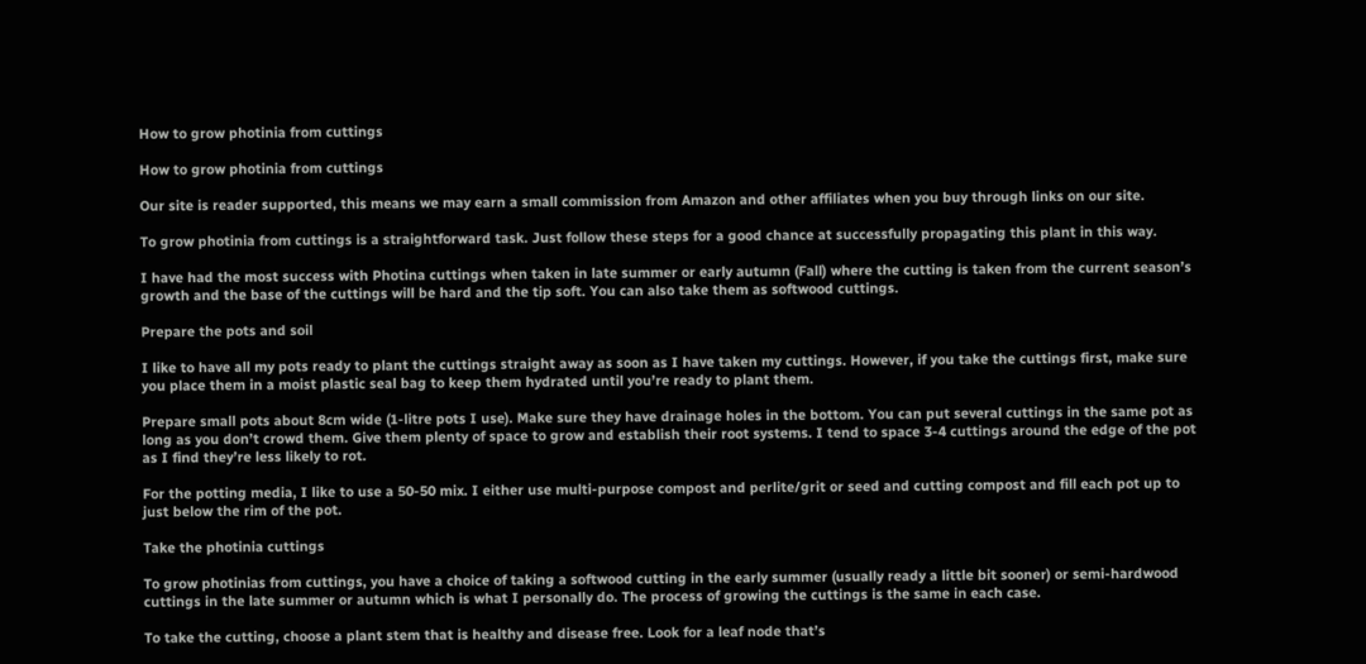How to grow photinia from cuttings

How to grow photinia from cuttings

Our site is reader supported, this means we may earn a small commission from Amazon and other affiliates when you buy through links on our site.

To grow photinia from cuttings is a straightforward task. Just follow these steps for a good chance at successfully propagating this plant in this way.

I have had the most success with Photina cuttings when taken in late summer or early autumn (Fall) where the cutting is taken from the current season’s growth and the base of the cuttings will be hard and the tip soft. You can also take them as softwood cuttings.

Prepare the pots and soil

I like to have all my pots ready to plant the cuttings straight away as soon as I have taken my cuttings. However, if you take the cuttings first, make sure you place them in a moist plastic seal bag to keep them hydrated until you’re ready to plant them.

Prepare small pots about 8cm wide (1-litre pots I use). Make sure they have drainage holes in the bottom. You can put several cuttings in the same pot as long as you don’t crowd them. Give them plenty of space to grow and establish their root systems. I tend to space 3-4 cuttings around the edge of the pot as I find they’re less likely to rot.

For the potting media, I like to use a 50-50 mix. I either use multi-purpose compost and perlite/grit or seed and cutting compost and fill each pot up to just below the rim of the pot.

Take the photinia cuttings

To grow photinias from cuttings, you have a choice of taking a softwood cutting in the early summer (usually ready a little bit sooner) or semi-hardwood cuttings in the late summer or autumn which is what I personally do. The process of growing the cuttings is the same in each case.

To take the cutting, choose a plant stem that is healthy and disease free. Look for a leaf node that’s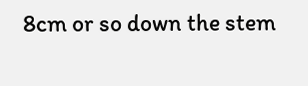8cm or so down the stem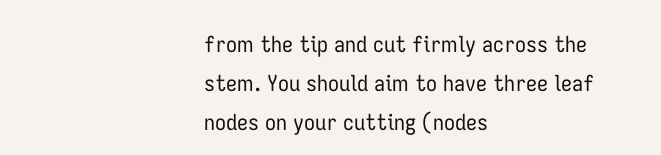from the tip and cut firmly across the stem. You should aim to have three leaf nodes on your cutting (nodes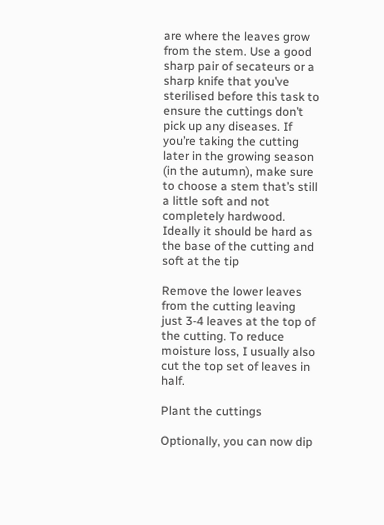are where the leaves grow from the stem. Use a good sharp pair of secateurs or a sharp knife that you’ve sterilised before this task to ensure the cuttings don’t pick up any diseases. If you’re taking the cutting later in the growing season (in the autumn), make sure to choose a stem that’s still a little soft and not completely hardwood. Ideally it should be hard as the base of the cutting and soft at the tip

Remove the lower leaves from the cutting leaving just 3-4 leaves at the top of the cutting. To reduce moisture loss, I usually also cut the top set of leaves in half.

Plant the cuttings

Optionally, you can now dip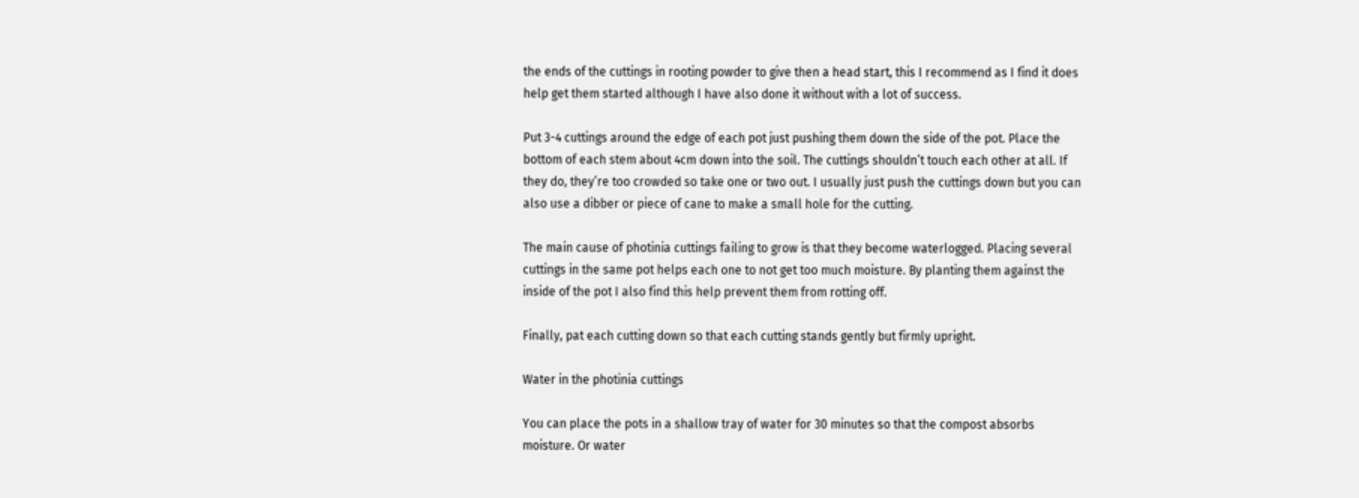the ends of the cuttings in rooting powder to give then a head start, this I recommend as I find it does help get them started although I have also done it without with a lot of success.

Put 3-4 cuttings around the edge of each pot just pushing them down the side of the pot. Place the bottom of each stem about 4cm down into the soil. The cuttings shouldn’t touch each other at all. If they do, they’re too crowded so take one or two out. I usually just push the cuttings down but you can also use a dibber or piece of cane to make a small hole for the cutting.

The main cause of photinia cuttings failing to grow is that they become waterlogged. Placing several cuttings in the same pot helps each one to not get too much moisture. By planting them against the inside of the pot I also find this help prevent them from rotting off.

Finally, pat each cutting down so that each cutting stands gently but firmly upright.

Water in the photinia cuttings

You can place the pots in a shallow tray of water for 30 minutes so that the compost absorbs moisture. Or water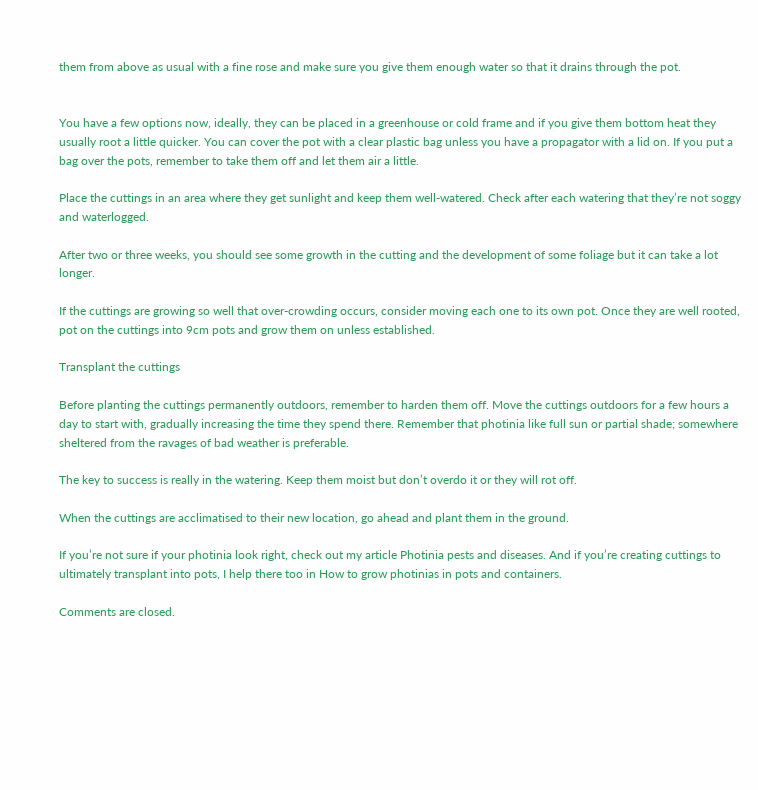them from above as usual with a fine rose and make sure you give them enough water so that it drains through the pot.


You have a few options now, ideally, they can be placed in a greenhouse or cold frame and if you give them bottom heat they usually root a little quicker. You can cover the pot with a clear plastic bag unless you have a propagator with a lid on. If you put a bag over the pots, remember to take them off and let them air a little.

Place the cuttings in an area where they get sunlight and keep them well-watered. Check after each watering that they’re not soggy and waterlogged.

After two or three weeks, you should see some growth in the cutting and the development of some foliage but it can take a lot longer.

If the cuttings are growing so well that over-crowding occurs, consider moving each one to its own pot. Once they are well rooted, pot on the cuttings into 9cm pots and grow them on unless established.

Transplant the cuttings

Before planting the cuttings permanently outdoors, remember to harden them off. Move the cuttings outdoors for a few hours a day to start with, gradually increasing the time they spend there. Remember that photinia like full sun or partial shade; somewhere sheltered from the ravages of bad weather is preferable.

The key to success is really in the watering. Keep them moist but don’t overdo it or they will rot off.

When the cuttings are acclimatised to their new location, go ahead and plant them in the ground.

If you’re not sure if your photinia look right, check out my article Photinia pests and diseases. And if you’re creating cuttings to ultimately transplant into pots, I help there too in How to grow photinias in pots and containers.

Comments are closed.